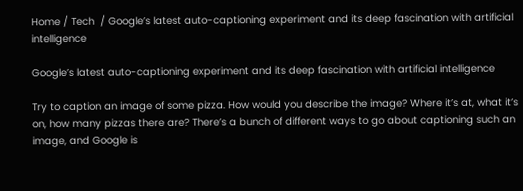Home / Tech  / Google’s latest auto-captioning experiment and its deep fascination with artificial intelligence

Google’s latest auto-captioning experiment and its deep fascination with artificial intelligence

Try to caption an image of some pizza. How would you describe the image? Where it’s at, what it’s on, how many pizzas there are? There’s a bunch of different ways to go about captioning such an image, and Google is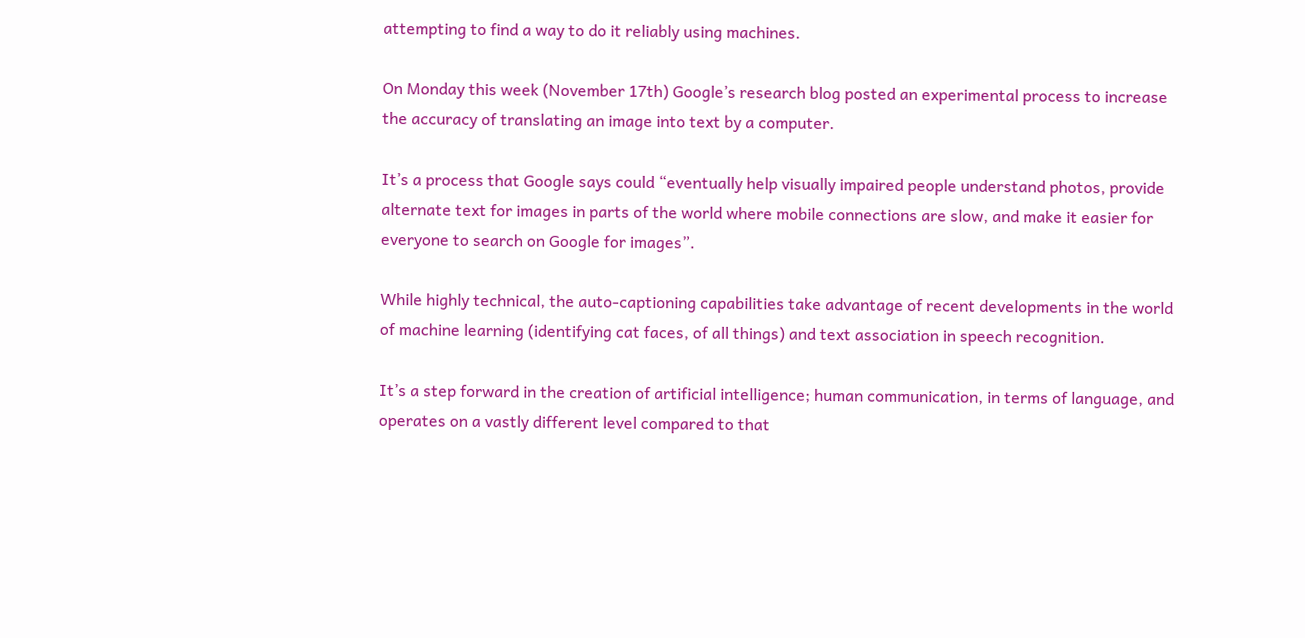attempting to find a way to do it reliably using machines.

On Monday this week (November 17th) Google’s research blog posted an experimental process to increase the accuracy of translating an image into text by a computer.

It’s a process that Google says could “eventually help visually impaired people understand photos, provide alternate text for images in parts of the world where mobile connections are slow, and make it easier for everyone to search on Google for images”.

While highly technical, the auto-captioning capabilities take advantage of recent developments in the world of machine learning (identifying cat faces, of all things) and text association in speech recognition.

It’s a step forward in the creation of artificial intelligence; human communication, in terms of language, and operates on a vastly different level compared to that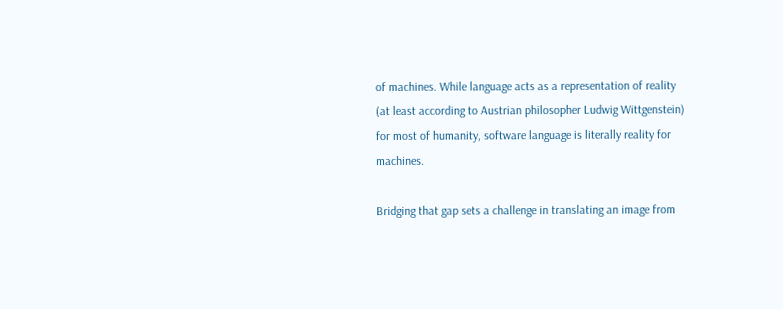of machines. While language acts as a representation of reality (at least according to Austrian philosopher Ludwig Wittgenstein) for most of humanity, software language is literally reality for machines.

Bridging that gap sets a challenge in translating an image from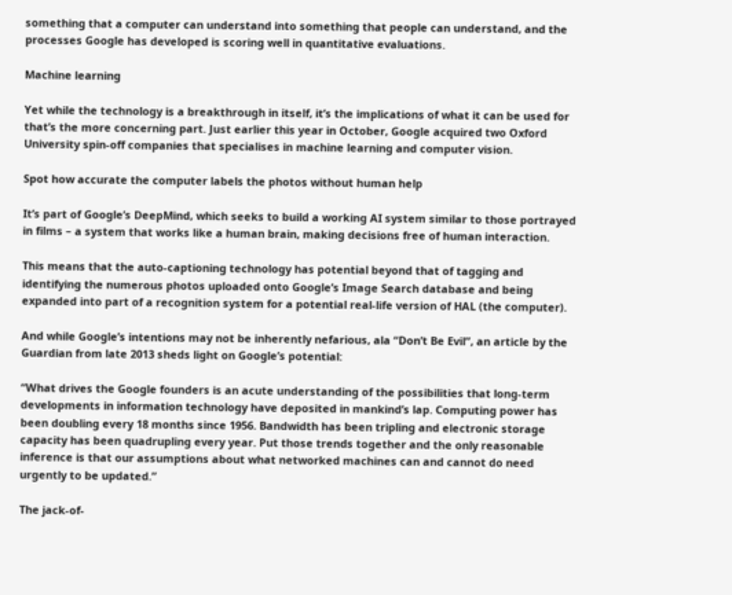something that a computer can understand into something that people can understand, and the processes Google has developed is scoring well in quantitative evaluations.

Machine learning

Yet while the technology is a breakthrough in itself, it’s the implications of what it can be used for that’s the more concerning part. Just earlier this year in October, Google acquired two Oxford University spin-off companies that specialises in machine learning and computer vision.

Spot how accurate the computer labels the photos without human help

It’s part of Google’s DeepMind, which seeks to build a working AI system similar to those portrayed in films – a system that works like a human brain, making decisions free of human interaction.

This means that the auto-captioning technology has potential beyond that of tagging and identifying the numerous photos uploaded onto Google’s Image Search database and being expanded into part of a recognition system for a potential real-life version of HAL (the computer).

And while Google’s intentions may not be inherently nefarious, ala “Don’t Be Evil”, an article by the Guardian from late 2013 sheds light on Google’s potential:

“What drives the Google founders is an acute understanding of the possibilities that long-term developments in information technology have deposited in mankind’s lap. Computing power has been doubling every 18 months since 1956. Bandwidth has been tripling and electronic storage capacity has been quadrupling every year. Put those trends together and the only reasonable inference is that our assumptions about what networked machines can and cannot do need urgently to be updated.”

The jack-of-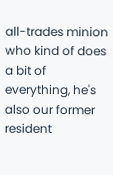all-trades minion who kind of does a bit of everything, he's also our former resident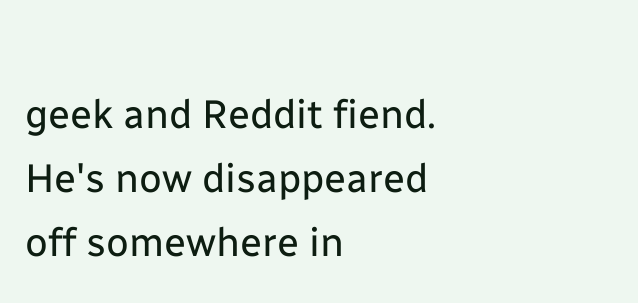geek and Reddit fiend. He's now disappeared off somewhere in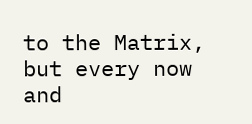to the Matrix, but every now and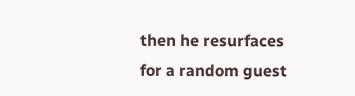then he resurfaces for a random guest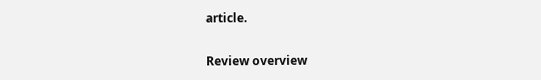article.

Review overview